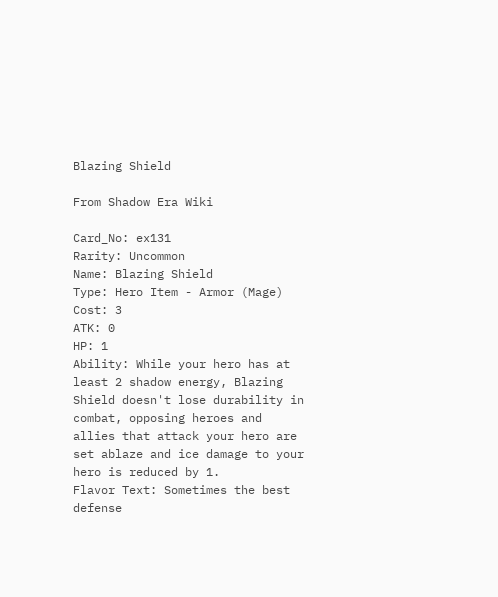Blazing Shield

From Shadow Era Wiki

Card_No: ex131
Rarity: Uncommon
Name: Blazing Shield
Type: Hero Item - Armor (Mage)
Cost: 3
ATK: 0
HP: 1
Ability: While your hero has at least 2 shadow energy, Blazing Shield doesn't lose durability in combat, opposing heroes and allies that attack your hero are set ablaze and ice damage to your hero is reduced by 1.
Flavor Text: Sometimes the best defense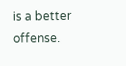is a better offense.